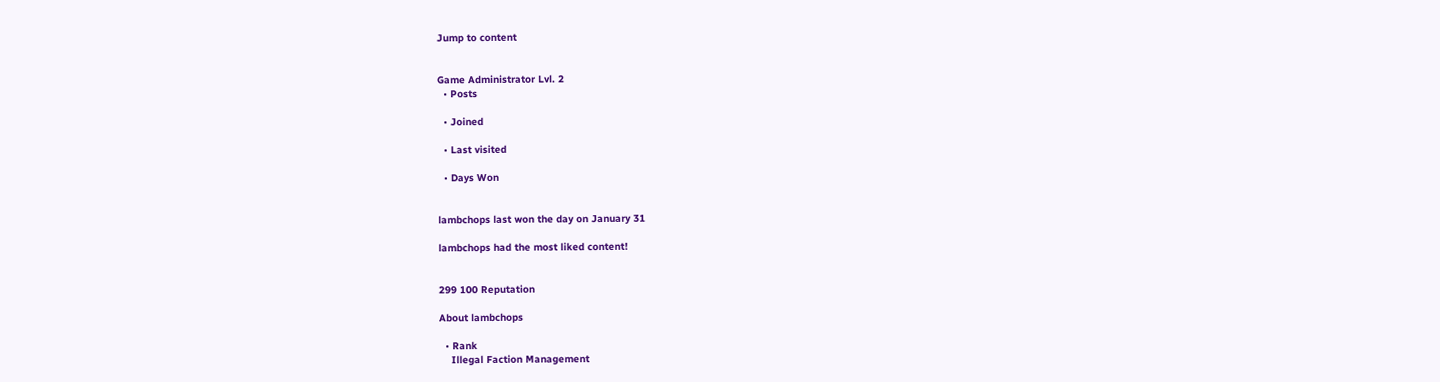Jump to content


Game Administrator Lvl. 2
  • Posts

  • Joined

  • Last visited

  • Days Won


lambchops last won the day on January 31

lambchops had the most liked content!


299 100 Reputation

About lambchops

  • Rank
    Illegal Faction Management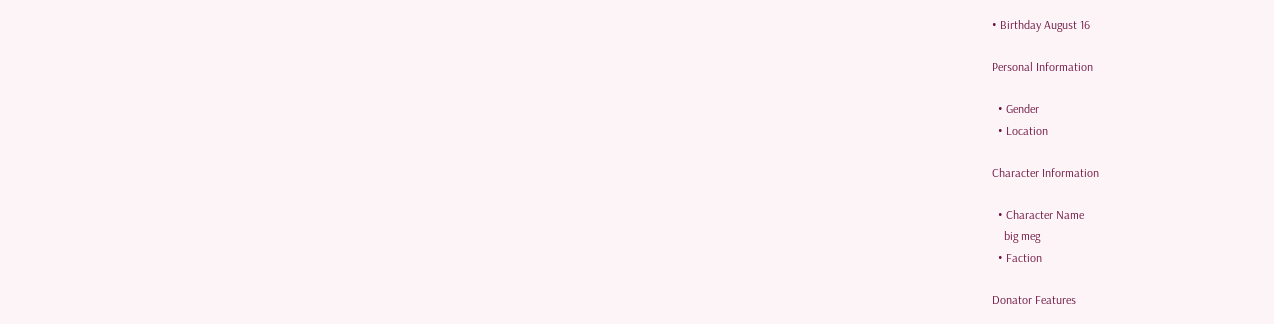• Birthday August 16

Personal Information

  • Gender
  • Location

Character Information

  • Character Name
    big meg
  • Faction

Donator Features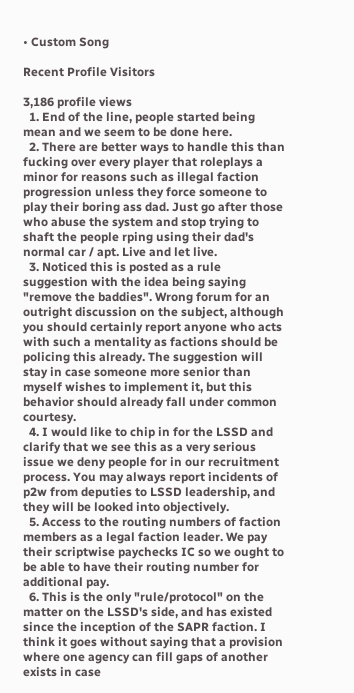• Custom Song

Recent Profile Visitors

3,186 profile views
  1. End of the line, people started being mean and we seem to be done here.
  2. There are better ways to handle this than fucking over every player that roleplays a minor for reasons such as illegal faction progression unless they force someone to play their boring ass dad. Just go after those who abuse the system and stop trying to shaft the people rping using their dad's normal car / apt. Live and let live.
  3. Noticed this is posted as a rule suggestion with the idea being saying "remove the baddies". Wrong forum for an outright discussion on the subject, although you should certainly report anyone who acts with such a mentality as factions should be policing this already. The suggestion will stay in case someone more senior than myself wishes to implement it, but this behavior should already fall under common courtesy.
  4. I would like to chip in for the LSSD and clarify that we see this as a very serious issue we deny people for in our recruitment process. You may always report incidents of p2w from deputies to LSSD leadership, and they will be looked into objectively.
  5. Access to the routing numbers of faction members as a legal faction leader. We pay their scriptwise paychecks IC so we ought to be able to have their routing number for additional pay.
  6. This is the only "rule/protocol" on the matter on the LSSD's side, and has existed since the inception of the SAPR faction. I think it goes without saying that a provision where one agency can fill gaps of another exists in case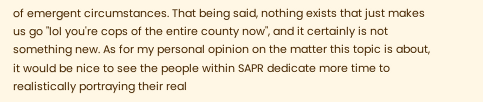of emergent circumstances. That being said, nothing exists that just makes us go "lol you're cops of the entire county now", and it certainly is not something new. As for my personal opinion on the matter this topic is about, it would be nice to see the people within SAPR dedicate more time to realistically portraying their real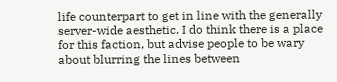life counterpart to get in line with the generally server-wide aesthetic. I do think there is a place for this faction, but advise people to be wary about blurring the lines between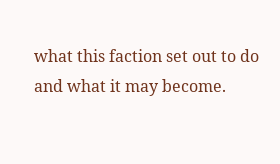what this faction set out to do and what it may become.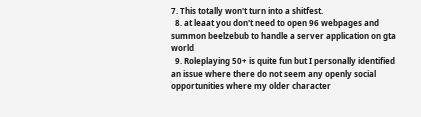7. This totally won't turn into a shitfest.
  8. at leaat you don't need to open 96 webpages and summon beelzebub to handle a server application on gta world
  9. Roleplaying 50+ is quite fun but I personally identified an issue where there do not seem any openly social opportunities where my older character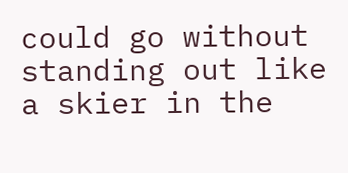could go without standing out like a skier in the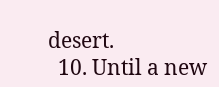desert.
  10. Until a new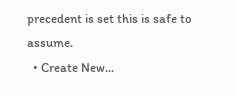precedent is set this is safe to assume.
  • Create New...